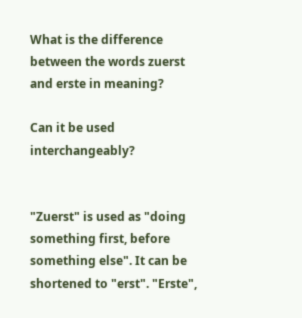What is the difference between the words zuerst and erste in meaning?

Can it be used interchangeably?


"Zuerst" is used as "doing something first, before something else". It can be shortened to "erst". "Erste",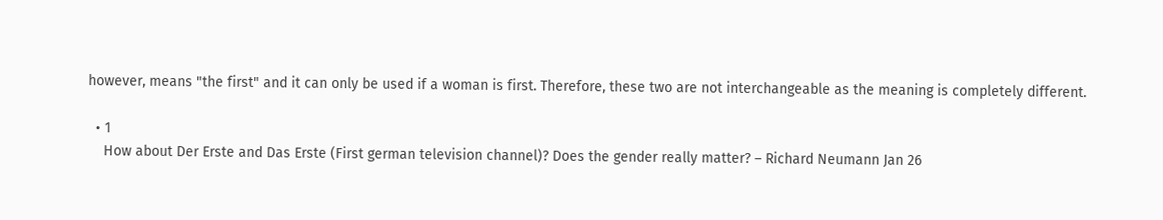however, means "the first" and it can only be used if a woman is first. Therefore, these two are not interchangeable as the meaning is completely different.

  • 1
    How about Der Erste and Das Erste (First german television channel)? Does the gender really matter? – Richard Neumann Jan 26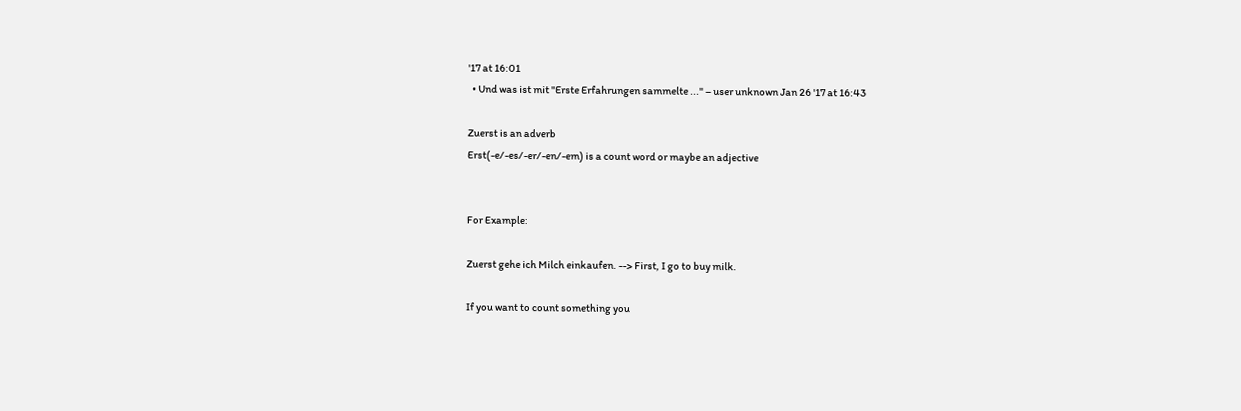'17 at 16:01
  • Und was ist mit "Erste Erfahrungen sammelte ..." – user unknown Jan 26 '17 at 16:43

Zuerst is an adverb
Erst(-e/-es/-er/-en/-em) is a count word or maybe an adjective


For Example:

Zuerst gehe ich Milch einkaufen. --> First, I go to buy milk.

If you want to count something you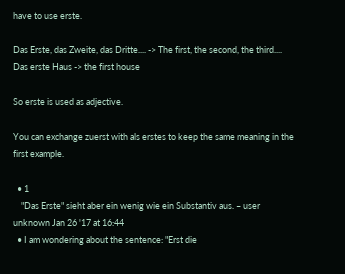have to use erste.

Das Erste, das Zweite, das Dritte.... -> The first, the second, the third.... Das erste Haus -> the first house

So erste is used as adjective.

You can exchange zuerst with als erstes to keep the same meaning in the first example.

  • 1
    "Das Erste" sieht aber ein wenig wie ein Substantiv aus. – user unknown Jan 26 '17 at 16:44
  • I am wondering about the sentence: "Erst die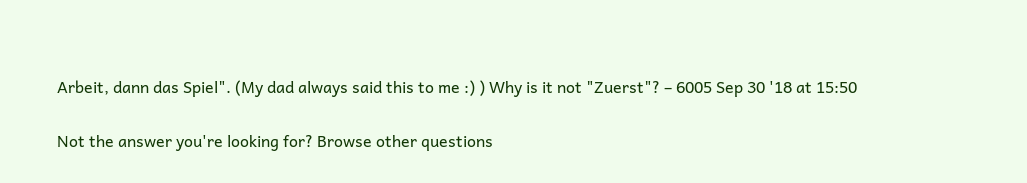Arbeit, dann das Spiel". (My dad always said this to me :) ) Why is it not "Zuerst"? – 6005 Sep 30 '18 at 15:50

Not the answer you're looking for? Browse other questions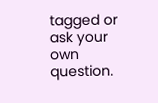tagged or ask your own question.